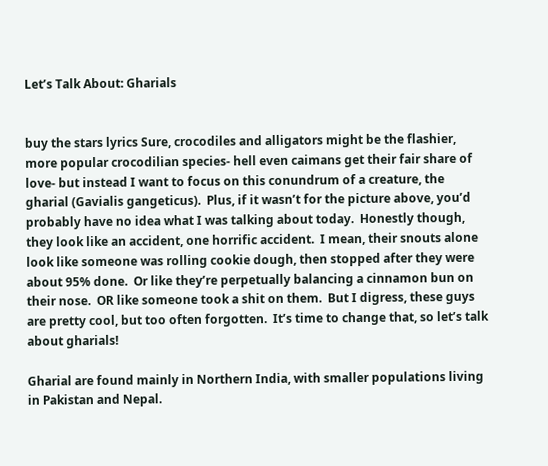Let’s Talk About: Gharials


buy the stars lyrics Sure, crocodiles and alligators might be the flashier, more popular crocodilian species- hell even caimans get their fair share of love- but instead I want to focus on this conundrum of a creature, the gharial (Gavialis gangeticus).  Plus, if it wasn’t for the picture above, you’d probably have no idea what I was talking about today.  Honestly though, they look like an accident, one horrific accident.  I mean, their snouts alone look like someone was rolling cookie dough, then stopped after they were about 95% done.  Or like they’re perpetually balancing a cinnamon bun on their nose.  OR like someone took a shit on them.  But I digress, these guys are pretty cool, but too often forgotten.  It’s time to change that, so let’s talk about gharials!

Gharial are found mainly in Northern India, with smaller populations living in Pakistan and Nepal.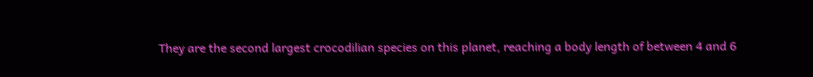They are the second largest crocodilian species on this planet, reaching a body length of between 4 and 6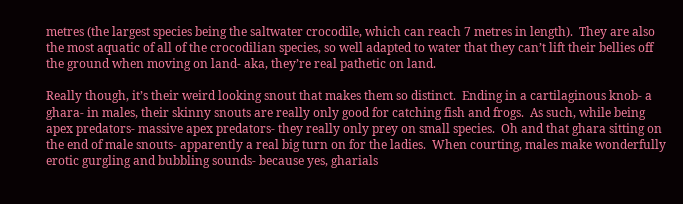metres (the largest species being the saltwater crocodile, which can reach 7 metres in length).  They are also the most aquatic of all of the crocodilian species, so well adapted to water that they can’t lift their bellies off the ground when moving on land- aka, they’re real pathetic on land.

Really though, it’s their weird looking snout that makes them so distinct.  Ending in a cartilaginous knob- a ghara- in males, their skinny snouts are really only good for catching fish and frogs.  As such, while being apex predators- massive apex predators- they really only prey on small species.  Oh and that ghara sitting on the end of male snouts- apparently a real big turn on for the ladies.  When courting, males make wonderfully erotic gurgling and bubbling sounds- because yes, gharials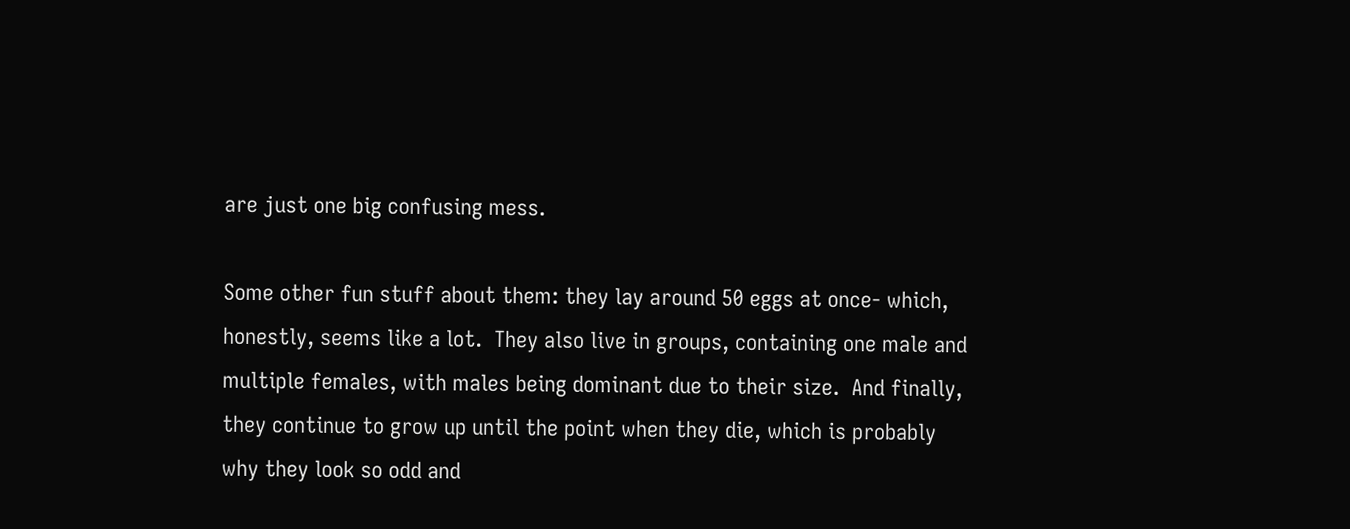are just one big confusing mess.

Some other fun stuff about them: they lay around 50 eggs at once- which, honestly, seems like a lot.  They also live in groups, containing one male and multiple females, with males being dominant due to their size.  And finally, they continue to grow up until the point when they die, which is probably why they look so odd and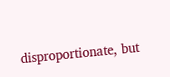disproportionate, but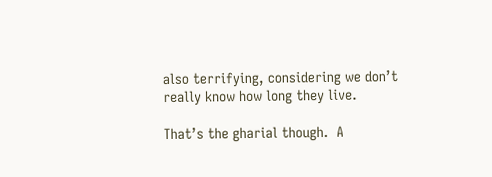also terrifying, considering we don’t really know how long they live.

That’s the gharial though.  A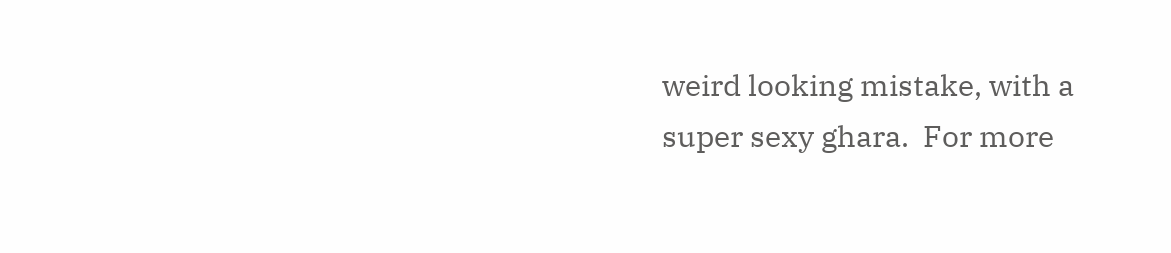weird looking mistake, with a super sexy ghara.  For more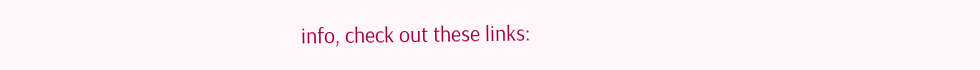info, check out these links: